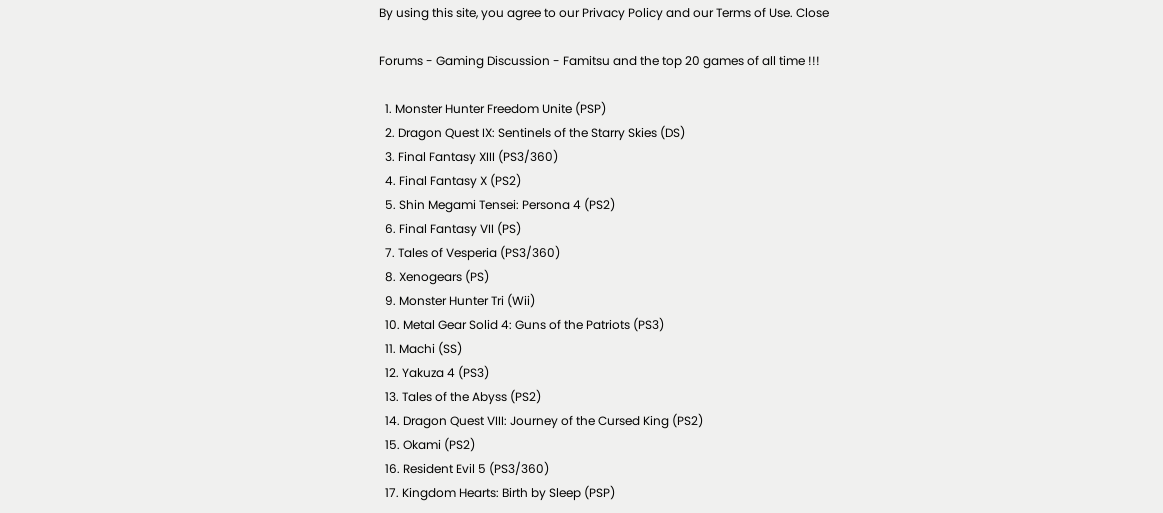By using this site, you agree to our Privacy Policy and our Terms of Use. Close

Forums - Gaming Discussion - Famitsu and the top 20 games of all time !!!

  1. Monster Hunter Freedom Unite (PSP)
  2. Dragon Quest IX: Sentinels of the Starry Skies (DS)
  3. Final Fantasy XIII (PS3/360)
  4. Final Fantasy X (PS2)
  5. Shin Megami Tensei: Persona 4 (PS2)
  6. Final Fantasy VII (PS)
  7. Tales of Vesperia (PS3/360)
  8. Xenogears (PS)
  9. Monster Hunter Tri (Wii)
  10. Metal Gear Solid 4: Guns of the Patriots (PS3)
  11. Machi (SS)
  12. Yakuza 4 (PS3)
  13. Tales of the Abyss (PS2)
  14. Dragon Quest VIII: Journey of the Cursed King (PS2)
  15. Okami (PS2)
  16. Resident Evil 5 (PS3/360)
  17. Kingdom Hearts: Birth by Sleep (PSP)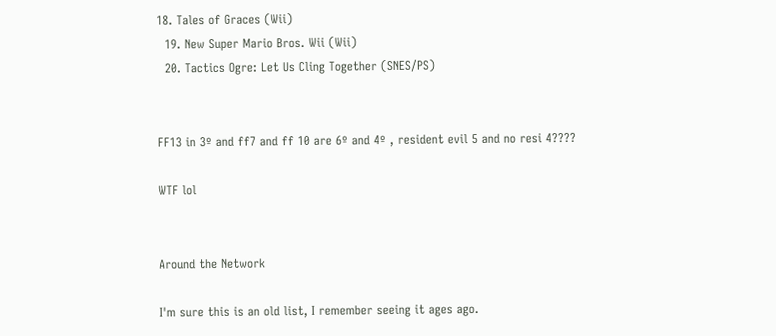18. Tales of Graces (Wii)
  19. New Super Mario Bros. Wii (Wii)
  20. Tactics Ogre: Let Us Cling Together (SNES/PS)


FF13 in 3º and ff7 and ff 10 are 6º and 4º , resident evil 5 and no resi 4????

WTF lol


Around the Network

I'm sure this is an old list, I remember seeing it ages ago.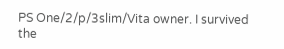PS One/2/p/3slim/Vita owner. I survived the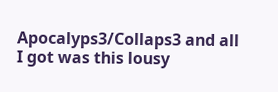Apocalyps3/Collaps3 and all I got was this lousy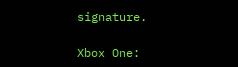signature.

Xbox One: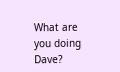What are you doing Dave?